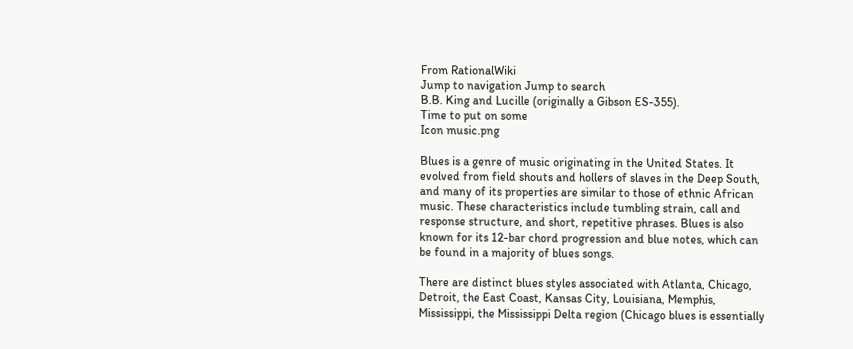From RationalWiki
Jump to navigation Jump to search
B.B. King and Lucille (originally a Gibson ES-355).
Time to put on some
Icon music.png

Blues is a genre of music originating in the United States. It evolved from field shouts and hollers of slaves in the Deep South, and many of its properties are similar to those of ethnic African music. These characteristics include tumbling strain, call and response structure, and short, repetitive phrases. Blues is also known for its 12-bar chord progression and blue notes, which can be found in a majority of blues songs.

There are distinct blues styles associated with Atlanta, Chicago, Detroit, the East Coast, Kansas City, Louisiana, Memphis, Mississippi, the Mississippi Delta region (Chicago blues is essentially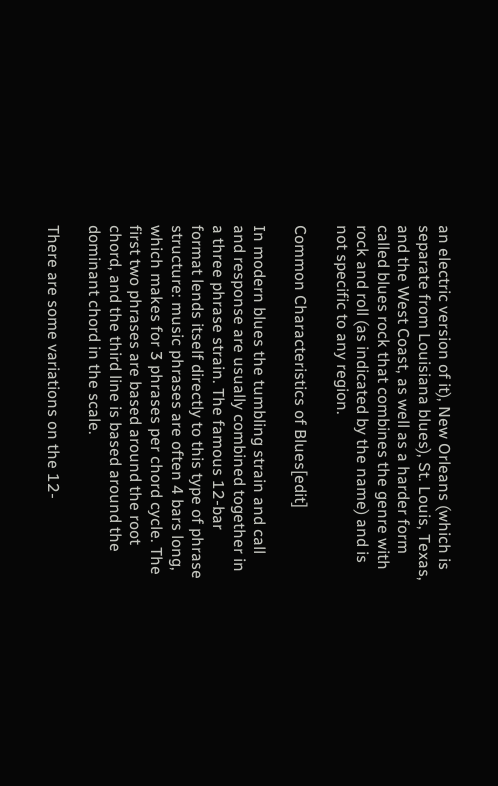an electric version of it), New Orleans (which is separate from Louisiana blues), St. Louis, Texas, and the West Coast, as well as a harder form called blues rock that combines the genre with rock and roll (as indicated by the name) and is not specific to any region.

Common Characteristics of Blues[edit]

In modern blues the tumbling strain and call and response are usually combined together in a three phrase strain. The famous 12-bar format lends itself directly to this type of phrase structure: music phrases are often 4 bars long, which makes for 3 phrases per chord cycle. The first two phrases are based around the root chord, and the third line is based around the dominant chord in the scale.

There are some variations on the 12-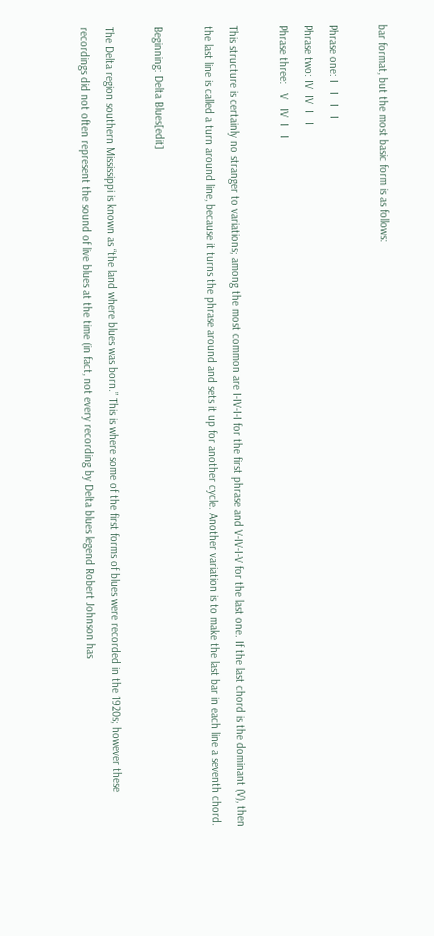bar format, but the most basic form is as follows:

Phrase one: I   I   I   I
Phrase two: IV  IV  I   I
Phrase three:   V   IV  I   I

This structure is certainly no stranger to variations; among the most common are I-IV-I-I for the first phrase and V-IV-I-V for the last one. If the last chord is the dominant (V), then the last line is called a turn around line, because it turns the phrase around and sets it up for another cycle. Another variation is to make the last bar in each line a seventh chord.

Beginning: Delta Blues[edit]

The Delta region southern Mississippi is known as “the land where blues was born.” This is where some of the first forms of blues were recorded in the 1920s; however these recordings did not often represent the sound of live blues at the time (in fact, not every recording by Delta blues legend Robert Johnson has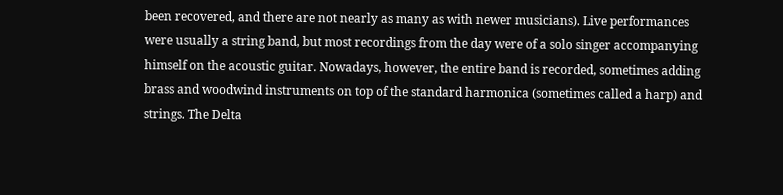been recovered, and there are not nearly as many as with newer musicians). Live performances were usually a string band, but most recordings from the day were of a solo singer accompanying himself on the acoustic guitar. Nowadays, however, the entire band is recorded, sometimes adding brass and woodwind instruments on top of the standard harmonica (sometimes called a harp) and strings. The Delta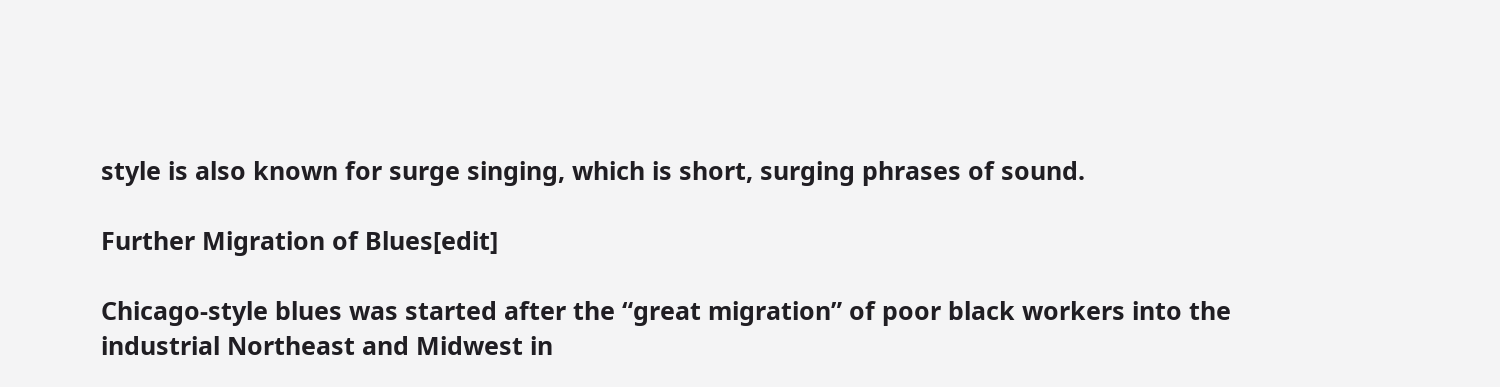style is also known for surge singing, which is short, surging phrases of sound.

Further Migration of Blues[edit]

Chicago-style blues was started after the “great migration” of poor black workers into the industrial Northeast and Midwest in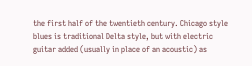the first half of the twentieth century. Chicago style blues is traditional Delta style, but with electric guitar added (usually in place of an acoustic) as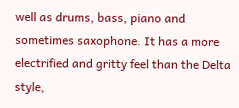well as drums, bass, piano and sometimes saxophone. It has a more electrified and gritty feel than the Delta style,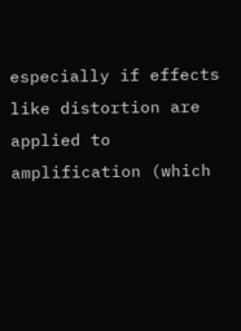especially if effects like distortion are applied to amplification (which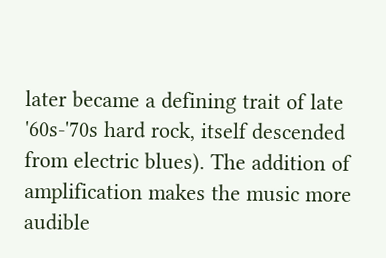later became a defining trait of late '60s-'70s hard rock, itself descended from electric blues). The addition of amplification makes the music more audible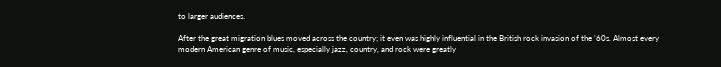to larger audiences.

After the great migration blues moved across the country; it even was highly influential in the British rock invasion of the ’60s. Almost every modern American genre of music, especially jazz, country, and rock were greatly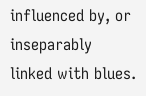influenced by, or inseparably linked with blues.